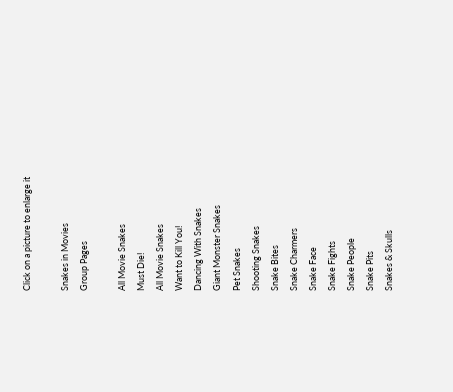Click on a picture to enlarge it

Snakes in Movies
Group Pages

All Movie Snakes
Must Die!
All Movie Snakes
Want to Kill You!
Dancing With Snakes
Giant Monster Snakes
Pet Snakes
Shooting Snakes
Snake Bites
Snake Charmers
Snake Face
Snake Fights
Snake People
Snake Pits
Snakes & Skulls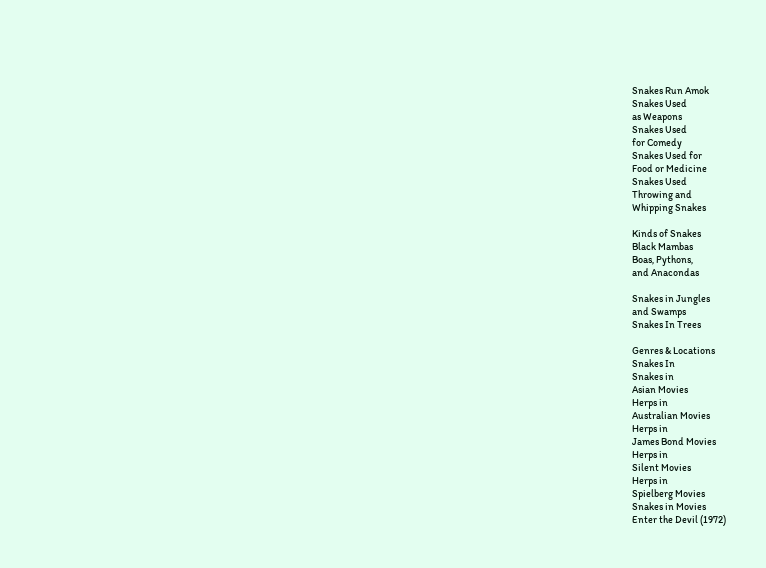Snakes Run Amok
Snakes Used
as Weapons
Snakes Used
for Comedy
Snakes Used for
Food or Medicine
Snakes Used
Throwing and
Whipping Snakes

Kinds of Snakes
Black Mambas
Boas, Pythons,
and Anacondas

Snakes in Jungles
and Swamps
Snakes In Trees

Genres & Locations
Snakes In
Snakes in
Asian Movies
Herps in
Australian Movies
Herps in
James Bond Movies
Herps in
Silent Movies
Herps in
Spielberg Movies
Snakes in Movies
Enter the Devil (1972)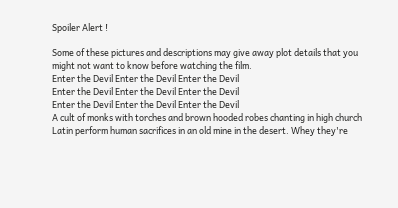Spoiler Alert !

Some of these pictures and descriptions may give away plot details that you might not want to know before watching the film.
Enter the Devil Enter the Devil Enter the Devil
Enter the Devil Enter the Devil Enter the Devil
Enter the Devil Enter the Devil Enter the Devil
A cult of monks with torches and brown hooded robes chanting in high church Latin perform human sacrifices in an old mine in the desert. Whey they're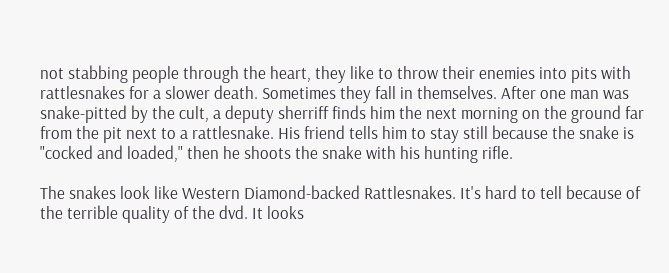not stabbing people through the heart, they like to throw their enemies into pits with rattlesnakes for a slower death. Sometimes they fall in themselves. After one man was snake-pitted by the cult, a deputy sherriff finds him the next morning on the ground far from the pit next to a rattlesnake. His friend tells him to stay still because the snake is "cocked and loaded," then he shoots the snake with his hunting rifle.

The snakes look like Western Diamond-backed Rattlesnakes. It's hard to tell because of the terrible quality of the dvd. It looks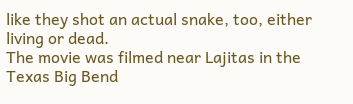like they shot an actual snake, too, either living or dead.
The movie was filmed near Lajitas in the Texas Big Bend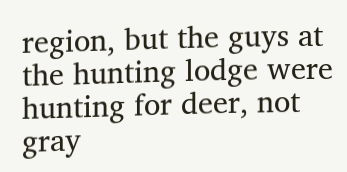region, but the guys at the hunting lodge were hunting for deer, not gray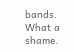bands. What a shame.